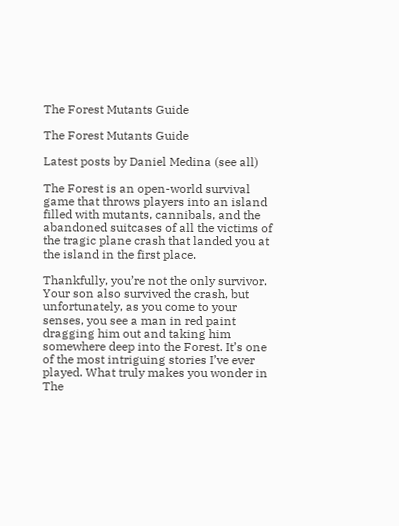The Forest Mutants Guide

The Forest Mutants Guide

Latest posts by Daniel Medina (see all)

The Forest is an open-world survival game that throws players into an island filled with mutants, cannibals, and the abandoned suitcases of all the victims of the tragic plane crash that landed you at the island in the first place.

Thankfully, you’re not the only survivor. Your son also survived the crash, but unfortunately, as you come to your senses, you see a man in red paint dragging him out and taking him somewhere deep into the Forest. It’s one of the most intriguing stories I’ve ever played. What truly makes you wonder in The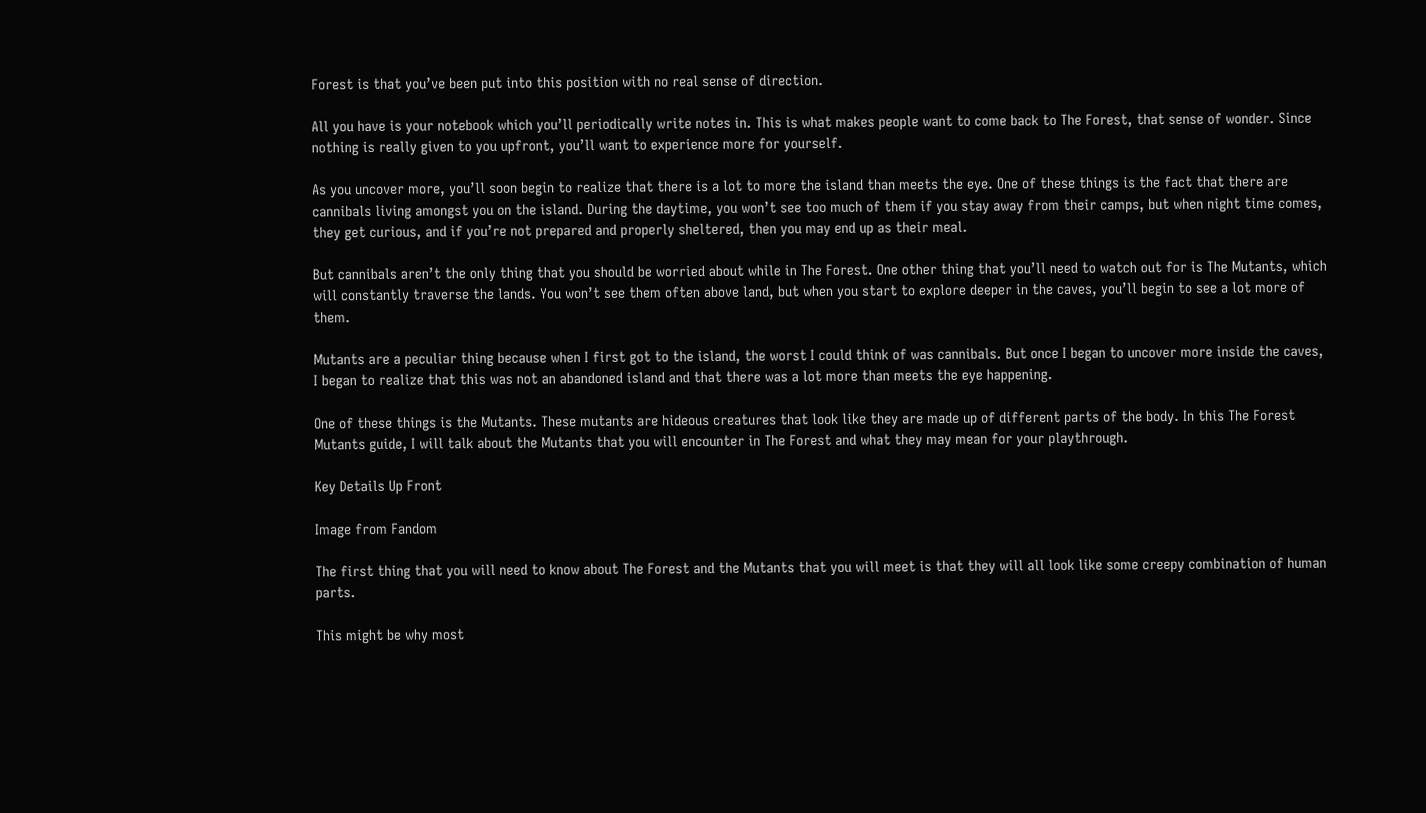Forest is that you’ve been put into this position with no real sense of direction.

All you have is your notebook which you’ll periodically write notes in. This is what makes people want to come back to The Forest, that sense of wonder. Since nothing is really given to you upfront, you’ll want to experience more for yourself.

As you uncover more, you’ll soon begin to realize that there is a lot to more the island than meets the eye. One of these things is the fact that there are cannibals living amongst you on the island. During the daytime, you won’t see too much of them if you stay away from their camps, but when night time comes, they get curious, and if you’re not prepared and properly sheltered, then you may end up as their meal.

But cannibals aren’t the only thing that you should be worried about while in The Forest. One other thing that you’ll need to watch out for is The Mutants, which will constantly traverse the lands. You won’t see them often above land, but when you start to explore deeper in the caves, you’ll begin to see a lot more of them.

Mutants are a peculiar thing because when I first got to the island, the worst I could think of was cannibals. But once I began to uncover more inside the caves, I began to realize that this was not an abandoned island and that there was a lot more than meets the eye happening.

One of these things is the Mutants. These mutants are hideous creatures that look like they are made up of different parts of the body. In this The Forest Mutants guide, I will talk about the Mutants that you will encounter in The Forest and what they may mean for your playthrough.

Key Details Up Front

Image from Fandom

The first thing that you will need to know about The Forest and the Mutants that you will meet is that they will all look like some creepy combination of human parts.

This might be why most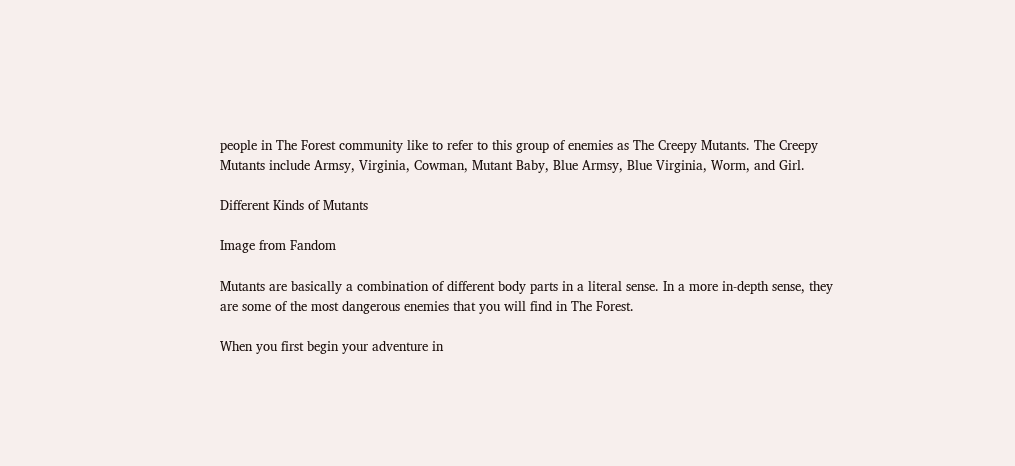people in The Forest community like to refer to this group of enemies as The Creepy Mutants. The Creepy Mutants include Armsy, Virginia, Cowman, Mutant Baby, Blue Armsy, Blue Virginia, Worm, and Girl.

Different Kinds of Mutants

Image from Fandom

Mutants are basically a combination of different body parts in a literal sense. In a more in-depth sense, they are some of the most dangerous enemies that you will find in The Forest.

When you first begin your adventure in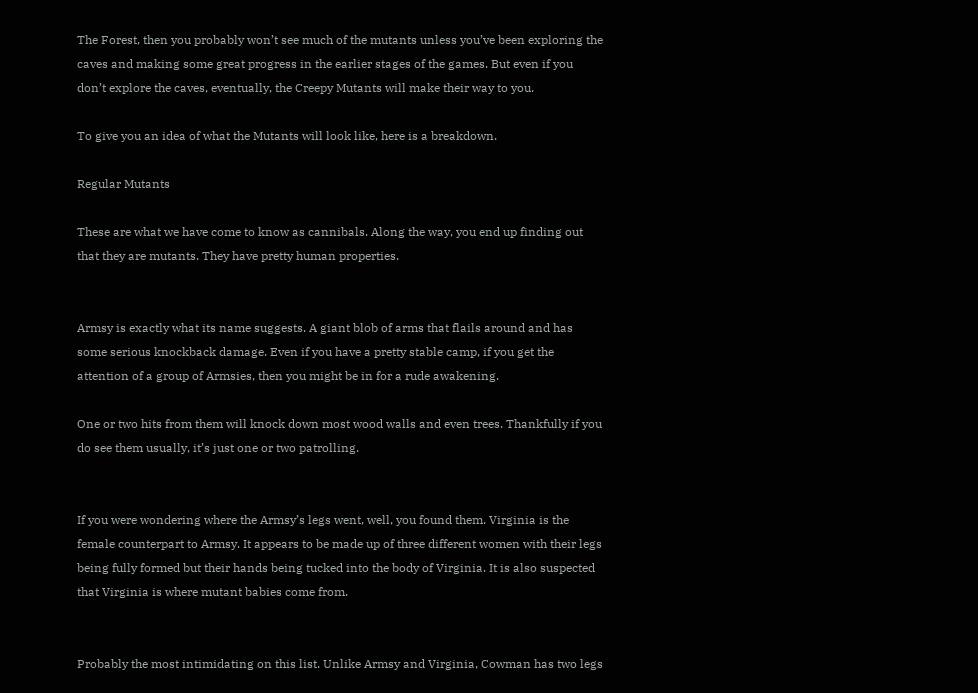The Forest, then you probably won’t see much of the mutants unless you’ve been exploring the caves and making some great progress in the earlier stages of the games. But even if you don’t explore the caves, eventually, the Creepy Mutants will make their way to you.

To give you an idea of what the Mutants will look like, here is a breakdown.

Regular Mutants

These are what we have come to know as cannibals. Along the way, you end up finding out that they are mutants. They have pretty human properties.


Armsy is exactly what its name suggests. A giant blob of arms that flails around and has some serious knockback damage. Even if you have a pretty stable camp, if you get the attention of a group of Armsies, then you might be in for a rude awakening.

One or two hits from them will knock down most wood walls and even trees. Thankfully if you do see them usually, it’s just one or two patrolling.


If you were wondering where the Armsy’s legs went, well, you found them. Virginia is the female counterpart to Armsy. It appears to be made up of three different women with their legs being fully formed but their hands being tucked into the body of Virginia. It is also suspected that Virginia is where mutant babies come from.


Probably the most intimidating on this list. Unlike Armsy and Virginia, Cowman has two legs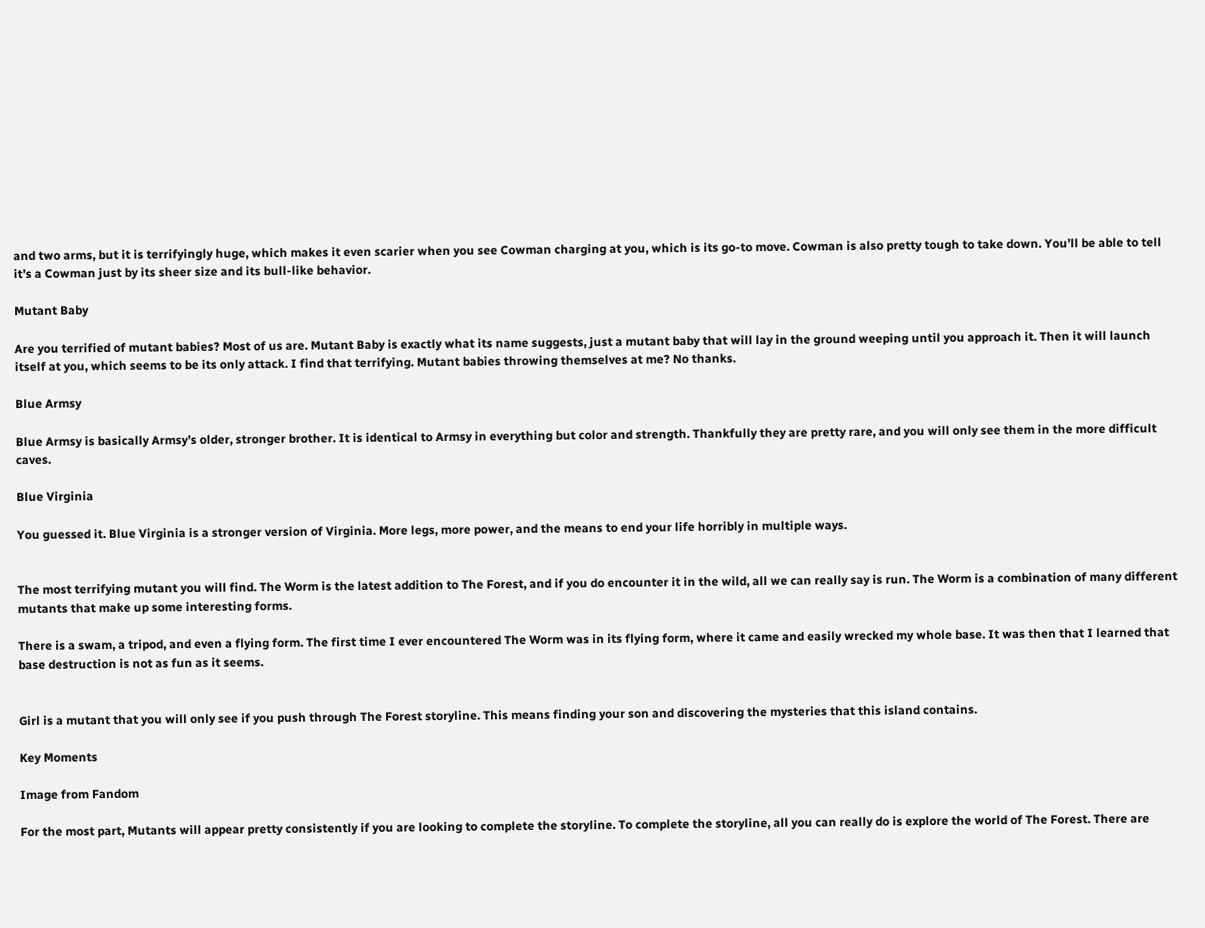and two arms, but it is terrifyingly huge, which makes it even scarier when you see Cowman charging at you, which is its go-to move. Cowman is also pretty tough to take down. You’ll be able to tell it’s a Cowman just by its sheer size and its bull-like behavior.

Mutant Baby

Are you terrified of mutant babies? Most of us are. Mutant Baby is exactly what its name suggests, just a mutant baby that will lay in the ground weeping until you approach it. Then it will launch itself at you, which seems to be its only attack. I find that terrifying. Mutant babies throwing themselves at me? No thanks.

Blue Armsy

Blue Armsy is basically Armsy’s older, stronger brother. It is identical to Armsy in everything but color and strength. Thankfully they are pretty rare, and you will only see them in the more difficult caves.

Blue Virginia

You guessed it. Blue Virginia is a stronger version of Virginia. More legs, more power, and the means to end your life horribly in multiple ways.


The most terrifying mutant you will find. The Worm is the latest addition to The Forest, and if you do encounter it in the wild, all we can really say is run. The Worm is a combination of many different mutants that make up some interesting forms.

There is a swam, a tripod, and even a flying form. The first time I ever encountered The Worm was in its flying form, where it came and easily wrecked my whole base. It was then that I learned that base destruction is not as fun as it seems.


Girl is a mutant that you will only see if you push through The Forest storyline. This means finding your son and discovering the mysteries that this island contains.

Key Moments

Image from Fandom

For the most part, Mutants will appear pretty consistently if you are looking to complete the storyline. To complete the storyline, all you can really do is explore the world of The Forest. There are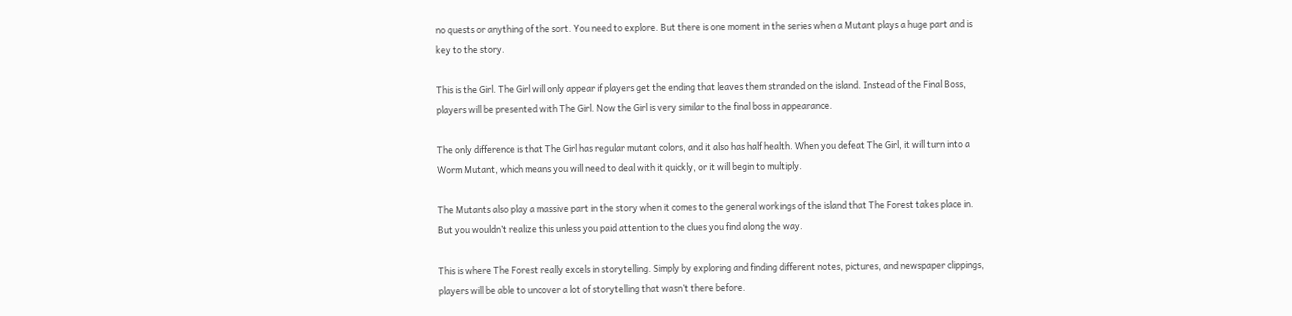no quests or anything of the sort. You need to explore. But there is one moment in the series when a Mutant plays a huge part and is key to the story.

This is the Girl. The Girl will only appear if players get the ending that leaves them stranded on the island. Instead of the Final Boss, players will be presented with The Girl. Now the Girl is very similar to the final boss in appearance.

The only difference is that The Girl has regular mutant colors, and it also has half health. When you defeat The Girl, it will turn into a Worm Mutant, which means you will need to deal with it quickly, or it will begin to multiply.

The Mutants also play a massive part in the story when it comes to the general workings of the island that The Forest takes place in. But you wouldn’t realize this unless you paid attention to the clues you find along the way.

This is where The Forest really excels in storytelling. Simply by exploring and finding different notes, pictures, and newspaper clippings, players will be able to uncover a lot of storytelling that wasn’t there before.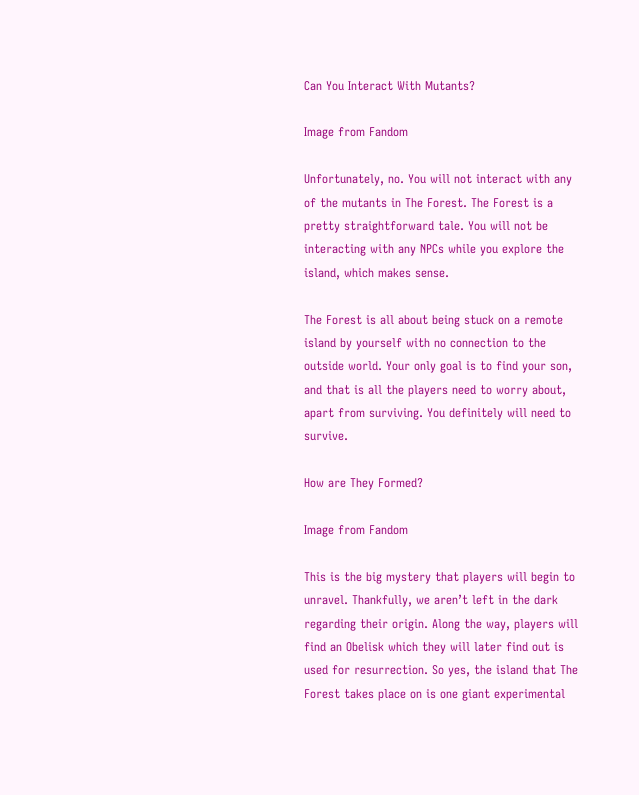Can You Interact With Mutants?

Image from Fandom

Unfortunately, no. You will not interact with any of the mutants in The Forest. The Forest is a pretty straightforward tale. You will not be interacting with any NPCs while you explore the island, which makes sense.

The Forest is all about being stuck on a remote island by yourself with no connection to the outside world. Your only goal is to find your son, and that is all the players need to worry about, apart from surviving. You definitely will need to survive.

How are They Formed?

Image from Fandom

This is the big mystery that players will begin to unravel. Thankfully, we aren’t left in the dark regarding their origin. Along the way, players will find an Obelisk which they will later find out is used for resurrection. So yes, the island that The Forest takes place on is one giant experimental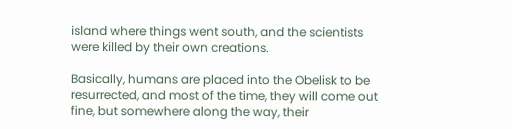island where things went south, and the scientists were killed by their own creations.

Basically, humans are placed into the Obelisk to be resurrected, and most of the time, they will come out fine, but somewhere along the way, their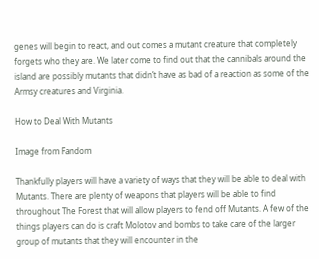genes will begin to react, and out comes a mutant creature that completely forgets who they are. We later come to find out that the cannibals around the island are possibly mutants that didn’t have as bad of a reaction as some of the Armsy creatures and Virginia.

How to Deal With Mutants

Image from Fandom

Thankfully players will have a variety of ways that they will be able to deal with Mutants. There are plenty of weapons that players will be able to find throughout The Forest that will allow players to fend off Mutants. A few of the things players can do is craft Molotov and bombs to take care of the larger group of mutants that they will encounter in the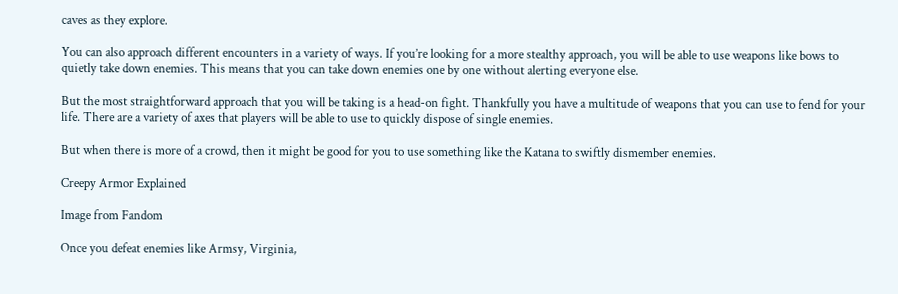caves as they explore.

You can also approach different encounters in a variety of ways. If you’re looking for a more stealthy approach, you will be able to use weapons like bows to quietly take down enemies. This means that you can take down enemies one by one without alerting everyone else.

But the most straightforward approach that you will be taking is a head-on fight. Thankfully you have a multitude of weapons that you can use to fend for your life. There are a variety of axes that players will be able to use to quickly dispose of single enemies.

But when there is more of a crowd, then it might be good for you to use something like the Katana to swiftly dismember enemies.

Creepy Armor Explained

Image from Fandom

Once you defeat enemies like Armsy, Virginia,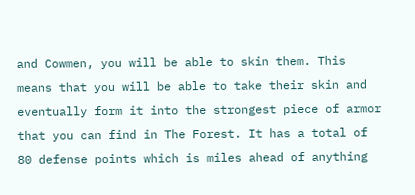and Cowmen, you will be able to skin them. This means that you will be able to take their skin and eventually form it into the strongest piece of armor that you can find in The Forest. It has a total of 80 defense points which is miles ahead of anything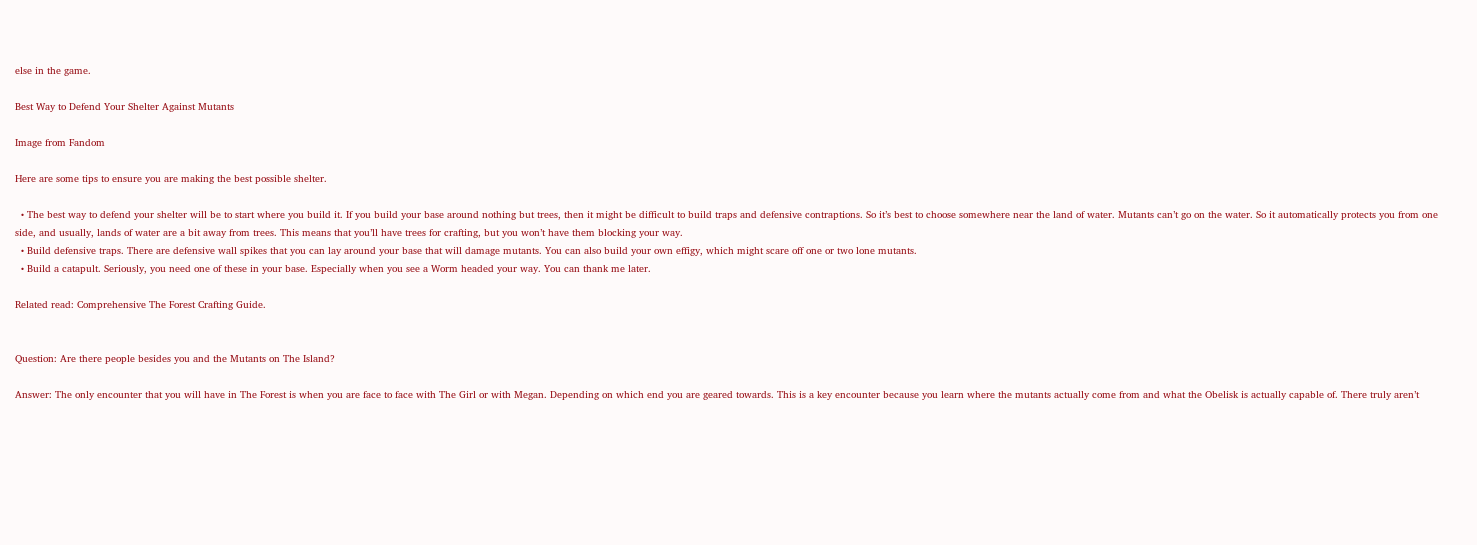else in the game.

Best Way to Defend Your Shelter Against Mutants

Image from Fandom

Here are some tips to ensure you are making the best possible shelter.

  • The best way to defend your shelter will be to start where you build it. If you build your base around nothing but trees, then it might be difficult to build traps and defensive contraptions. So it’s best to choose somewhere near the land of water. Mutants can’t go on the water. So it automatically protects you from one side, and usually, lands of water are a bit away from trees. This means that you’ll have trees for crafting, but you won’t have them blocking your way.
  • Build defensive traps. There are defensive wall spikes that you can lay around your base that will damage mutants. You can also build your own effigy, which might scare off one or two lone mutants.
  • Build a catapult. Seriously, you need one of these in your base. Especially when you see a Worm headed your way. You can thank me later.

Related read: Comprehensive The Forest Crafting Guide.


Question: Are there people besides you and the Mutants on The Island?

Answer: The only encounter that you will have in The Forest is when you are face to face with The Girl or with Megan. Depending on which end you are geared towards. This is a key encounter because you learn where the mutants actually come from and what the Obelisk is actually capable of. There truly aren’t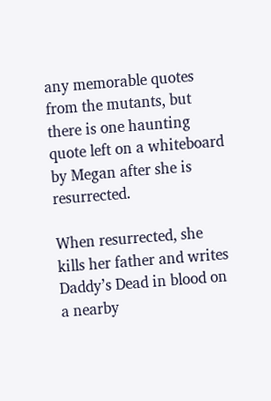any memorable quotes from the mutants, but there is one haunting quote left on a whiteboard by Megan after she is resurrected.

When resurrected, she kills her father and writes Daddy’s Dead in blood on a nearby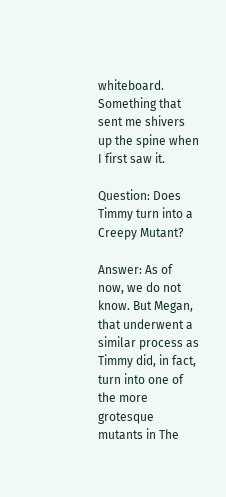whiteboard. Something that sent me shivers up the spine when I first saw it.

Question: Does Timmy turn into a Creepy Mutant?

Answer: As of now, we do not know. But Megan, that underwent a similar process as Timmy did, in fact, turn into one of the more grotesque mutants in The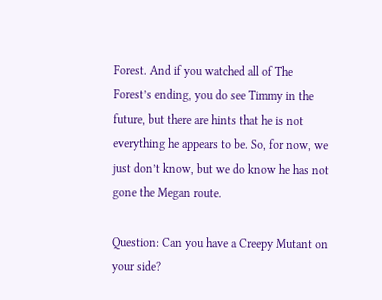Forest. And if you watched all of The Forest’s ending, you do see Timmy in the future, but there are hints that he is not everything he appears to be. So, for now, we just don’t know, but we do know he has not gone the Megan route.

Question: Can you have a Creepy Mutant on your side?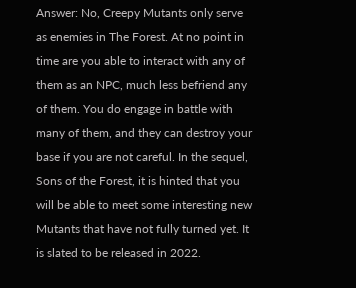Answer: No, Creepy Mutants only serve as enemies in The Forest. At no point in time are you able to interact with any of them as an NPC, much less befriend any of them. You do engage in battle with many of them, and they can destroy your base if you are not careful. In the sequel, Sons of the Forest, it is hinted that you will be able to meet some interesting new Mutants that have not fully turned yet. It is slated to be released in 2022.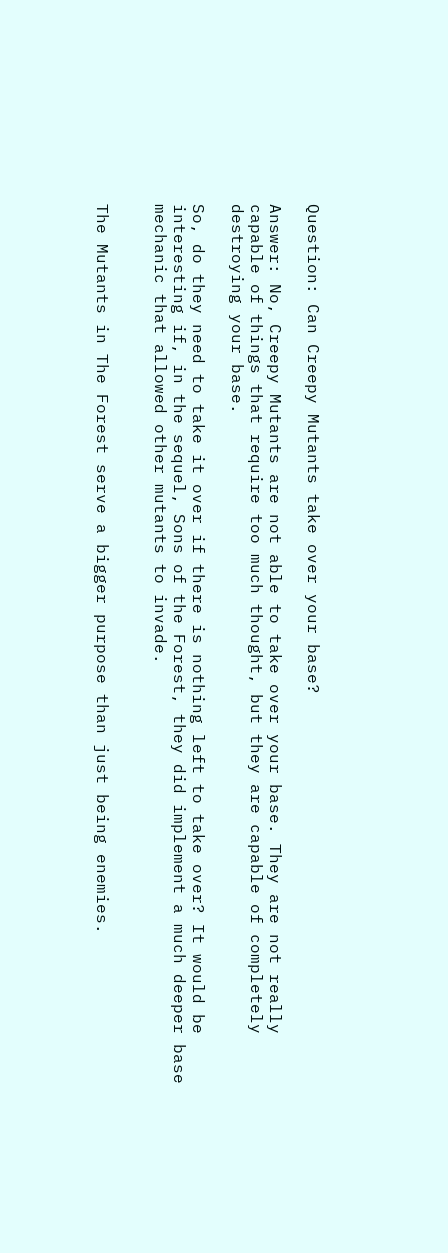Question: Can Creepy Mutants take over your base?

Answer: No, Creepy Mutants are not able to take over your base. They are not really capable of things that require too much thought, but they are capable of completely destroying your base.

So, do they need to take it over if there is nothing left to take over? It would be interesting if, in the sequel, Sons of the Forest, they did implement a much deeper base mechanic that allowed other mutants to invade.


The Mutants in The Forest serve a bigger purpose than just being enemies.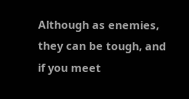Although as enemies, they can be tough, and if you meet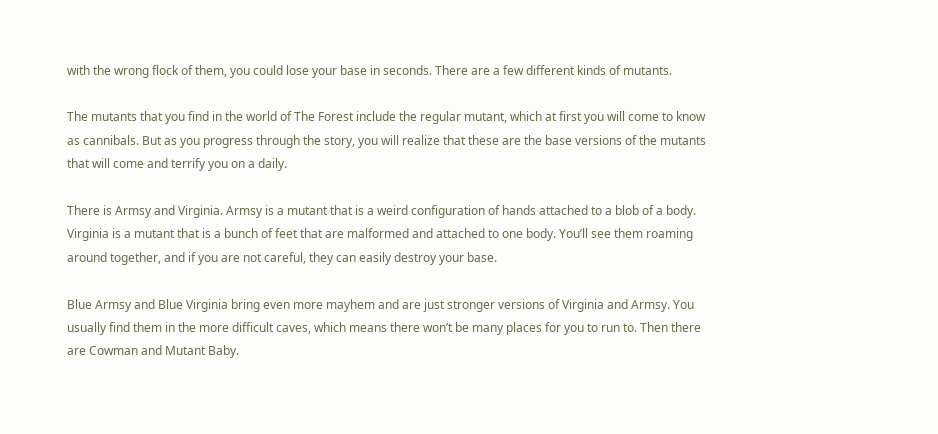with the wrong flock of them, you could lose your base in seconds. There are a few different kinds of mutants.

The mutants that you find in the world of The Forest include the regular mutant, which at first you will come to know as cannibals. But as you progress through the story, you will realize that these are the base versions of the mutants that will come and terrify you on a daily.

There is Armsy and Virginia. Armsy is a mutant that is a weird configuration of hands attached to a blob of a body. Virginia is a mutant that is a bunch of feet that are malformed and attached to one body. You’ll see them roaming around together, and if you are not careful, they can easily destroy your base.

Blue Armsy and Blue Virginia bring even more mayhem and are just stronger versions of Virginia and Armsy. You usually find them in the more difficult caves, which means there won’t be many places for you to run to. Then there are Cowman and Mutant Baby.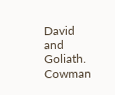David and Goliath. Cowman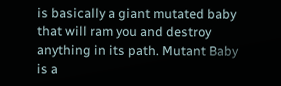is basically a giant mutated baby that will ram you and destroy anything in its path. Mutant Baby is a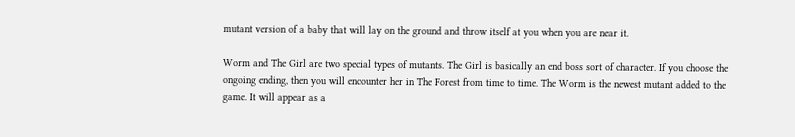mutant version of a baby that will lay on the ground and throw itself at you when you are near it.

Worm and The Girl are two special types of mutants. The Girl is basically an end boss sort of character. If you choose the ongoing ending, then you will encounter her in The Forest from time to time. The Worm is the newest mutant added to the game. It will appear as a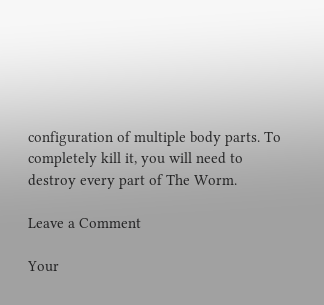configuration of multiple body parts. To completely kill it, you will need to destroy every part of The Worm.

Leave a Comment

Your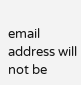email address will not be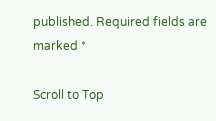published. Required fields are marked *

Scroll to Top